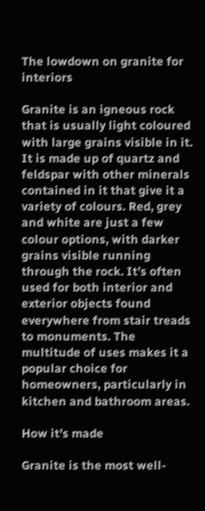The lowdown on granite for interiors

Granite is an igneous rock that is usually light coloured with large grains visible in it. It is made up of quartz and feldspar with other minerals contained in it that give it a variety of colours. Red, grey and white are just a few colour options, with darker grains visible running through the rock. It’s often used for both interior and exterior objects found everywhere from stair treads to monuments. The multitude of uses makes it a popular choice for homeowners, particularly in kitchen and bathroom areas.

How it’s made

Granite is the most well-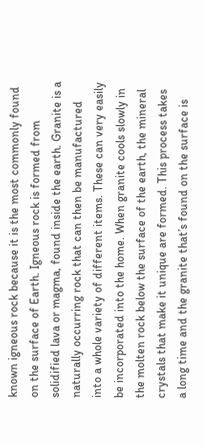known igneous rock because it is the most commonly found on the surface of Earth. Igneous rock is formed from solidified lava or magma, found inside the earth. Granite is a naturally occurring rock that can then be manufactured into a whole variety of different items. These can very easily be incorporated into the home. When granite cools slowly in the molten rock below the surface of the earth, the mineral crystals that make it unique are formed. This process takes a long time and the granite that’s found on the surface is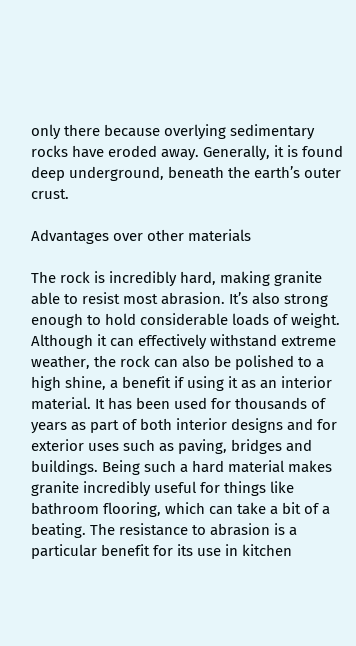only there because overlying sedimentary rocks have eroded away. Generally, it is found deep underground, beneath the earth’s outer crust.

Advantages over other materials

The rock is incredibly hard, making granite able to resist most abrasion. It’s also strong enough to hold considerable loads of weight. Although it can effectively withstand extreme weather, the rock can also be polished to a high shine, a benefit if using it as an interior material. It has been used for thousands of years as part of both interior designs and for exterior uses such as paving, bridges and buildings. Being such a hard material makes granite incredibly useful for things like bathroom flooring, which can take a bit of a beating. The resistance to abrasion is a particular benefit for its use in kitchen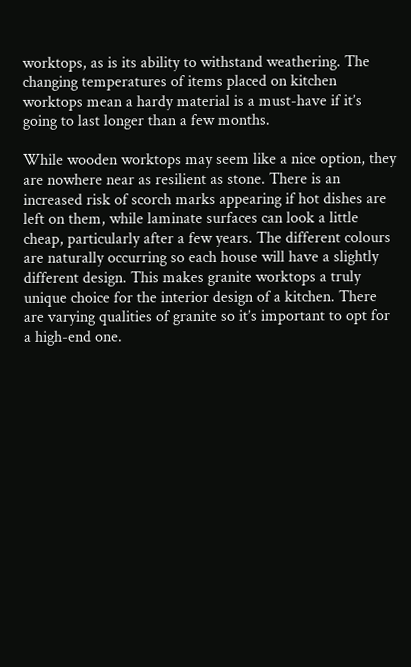worktops, as is its ability to withstand weathering. The changing temperatures of items placed on kitchen worktops mean a hardy material is a must-have if it’s going to last longer than a few months.

While wooden worktops may seem like a nice option, they are nowhere near as resilient as stone. There is an increased risk of scorch marks appearing if hot dishes are left on them, while laminate surfaces can look a little cheap, particularly after a few years. The different colours are naturally occurring so each house will have a slightly different design. This makes granite worktops a truly unique choice for the interior design of a kitchen. There are varying qualities of granite so it’s important to opt for a high-end one.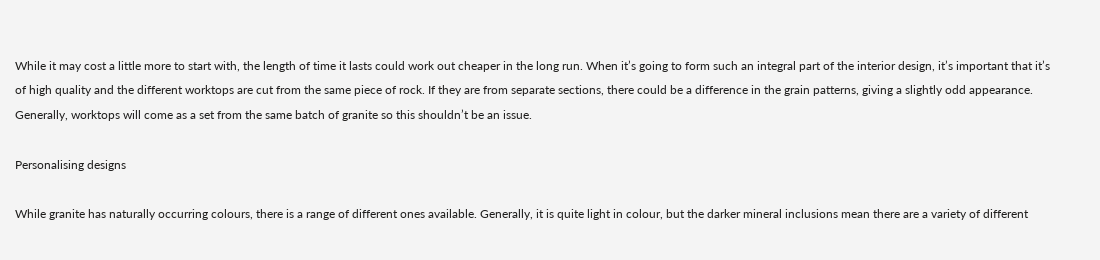While it may cost a little more to start with, the length of time it lasts could work out cheaper in the long run. When it’s going to form such an integral part of the interior design, it’s important that it’s of high quality and the different worktops are cut from the same piece of rock. If they are from separate sections, there could be a difference in the grain patterns, giving a slightly odd appearance. Generally, worktops will come as a set from the same batch of granite so this shouldn’t be an issue.

Personalising designs

While granite has naturally occurring colours, there is a range of different ones available. Generally, it is quite light in colour, but the darker mineral inclusions mean there are a variety of different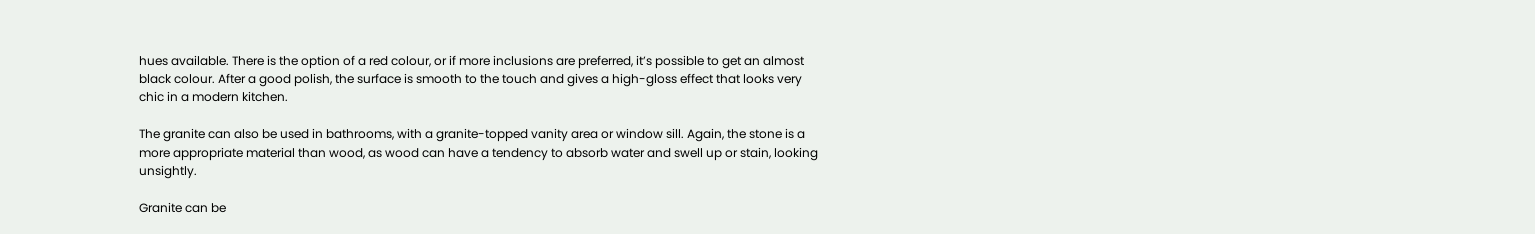hues available. There is the option of a red colour, or if more inclusions are preferred, it’s possible to get an almost black colour. After a good polish, the surface is smooth to the touch and gives a high-gloss effect that looks very chic in a modern kitchen.

The granite can also be used in bathrooms, with a granite-topped vanity area or window sill. Again, the stone is a more appropriate material than wood, as wood can have a tendency to absorb water and swell up or stain, looking unsightly.

Granite can be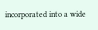incorporated into a wide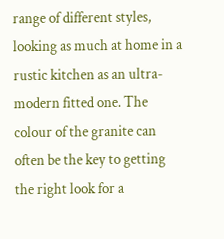range of different styles, looking as much at home in a rustic kitchen as an ultra-modern fitted one. The colour of the granite can often be the key to getting the right look for a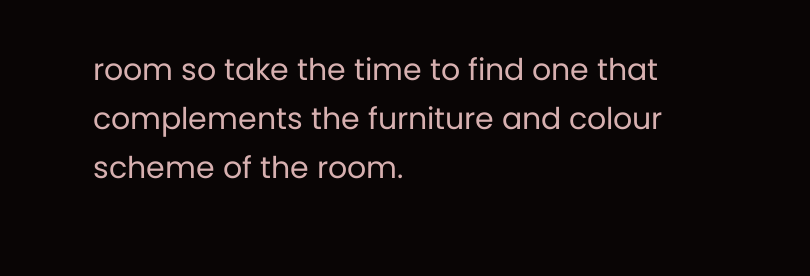room so take the time to find one that complements the furniture and colour scheme of the room.